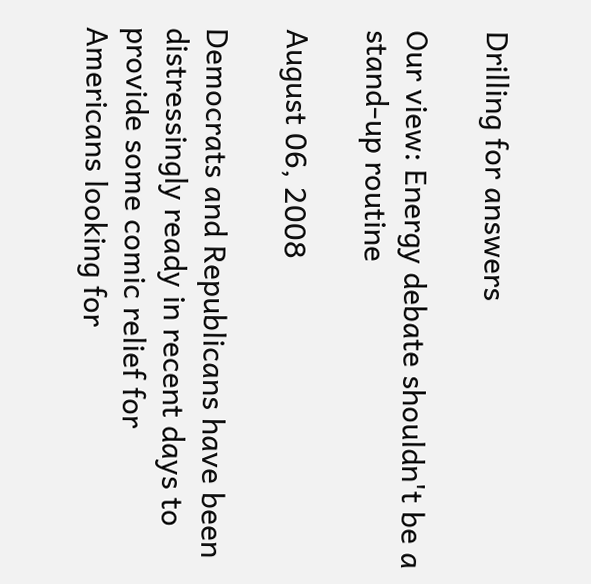Drilling for answers

Our view: Energy debate shouldn't be a stand-up routine

August 06, 2008

Democrats and Republicans have been distressingly ready in recent days to provide some comic relief for Americans looking for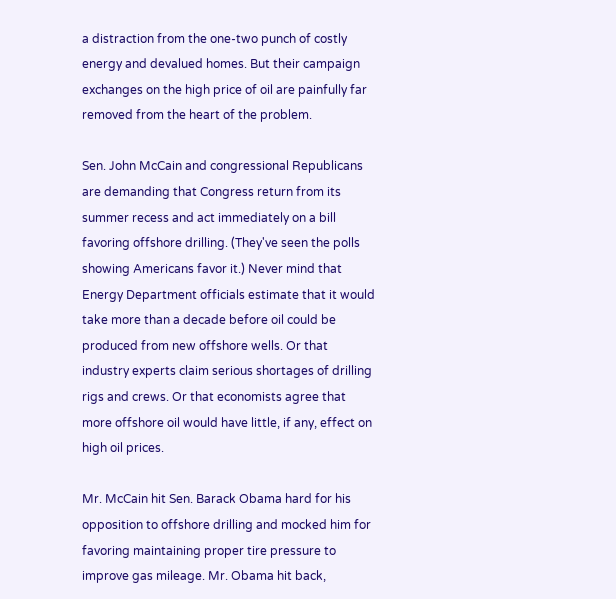a distraction from the one-two punch of costly energy and devalued homes. But their campaign exchanges on the high price of oil are painfully far removed from the heart of the problem.

Sen. John McCain and congressional Republicans are demanding that Congress return from its summer recess and act immediately on a bill favoring offshore drilling. (They've seen the polls showing Americans favor it.) Never mind that Energy Department officials estimate that it would take more than a decade before oil could be produced from new offshore wells. Or that industry experts claim serious shortages of drilling rigs and crews. Or that economists agree that more offshore oil would have little, if any, effect on high oil prices.

Mr. McCain hit Sen. Barack Obama hard for his opposition to offshore drilling and mocked him for favoring maintaining proper tire pressure to improve gas mileage. Mr. Obama hit back,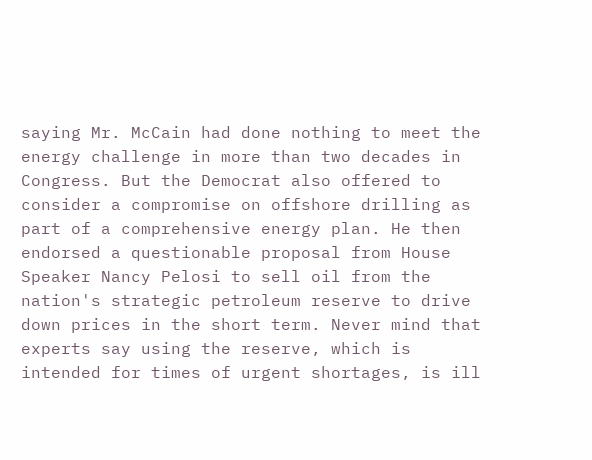saying Mr. McCain had done nothing to meet the energy challenge in more than two decades in Congress. But the Democrat also offered to consider a compromise on offshore drilling as part of a comprehensive energy plan. He then endorsed a questionable proposal from House Speaker Nancy Pelosi to sell oil from the nation's strategic petroleum reserve to drive down prices in the short term. Never mind that experts say using the reserve, which is intended for times of urgent shortages, is ill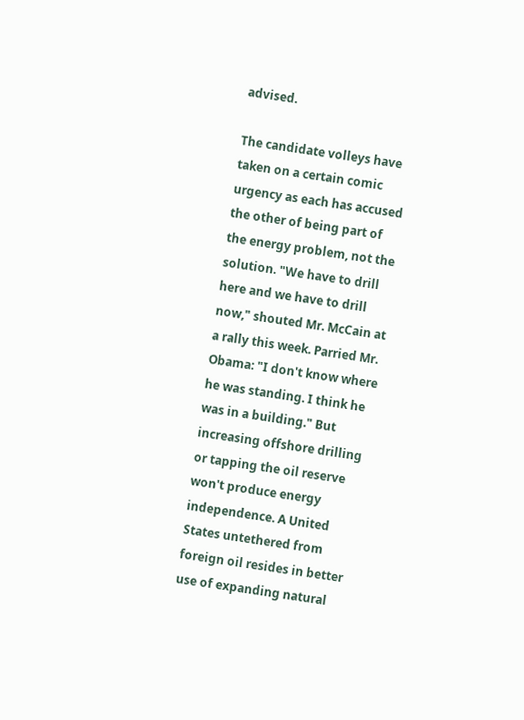advised.

The candidate volleys have taken on a certain comic urgency as each has accused the other of being part of the energy problem, not the solution. "We have to drill here and we have to drill now," shouted Mr. McCain at a rally this week. Parried Mr. Obama: "I don't know where he was standing. I think he was in a building." But increasing offshore drilling or tapping the oil reserve won't produce energy independence. A United States untethered from foreign oil resides in better use of expanding natural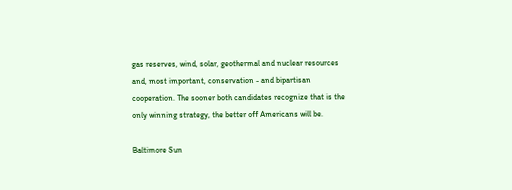gas reserves, wind, solar, geothermal and nuclear resources and, most important, conservation - and bipartisan cooperation. The sooner both candidates recognize that is the only winning strategy, the better off Americans will be.

Baltimore Sun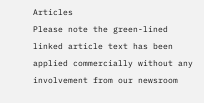Articles
Please note the green-lined linked article text has been applied commercially without any involvement from our newsroom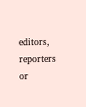editors, reporters or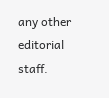any other editorial staff.